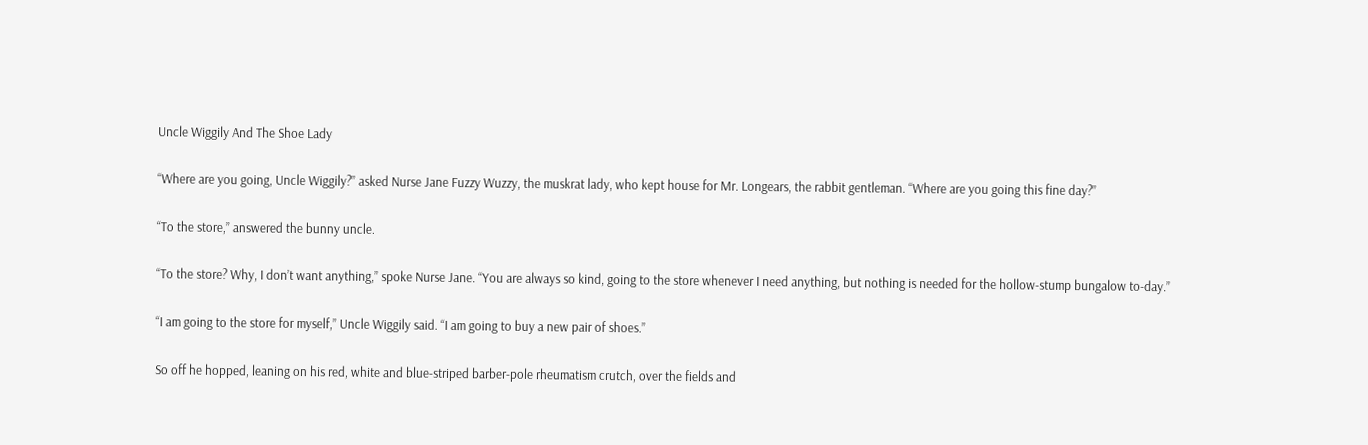Uncle Wiggily And The Shoe Lady

“Where are you going, Uncle Wiggily?” asked Nurse Jane Fuzzy Wuzzy, the muskrat lady, who kept house for Mr. Longears, the rabbit gentleman. “Where are you going this fine day?”

“To the store,” answered the bunny uncle.

“To the store? Why, I don’t want anything,” spoke Nurse Jane. “You are always so kind, going to the store whenever I need anything, but nothing is needed for the hollow-stump bungalow to-day.”

“I am going to the store for myself,” Uncle Wiggily said. “I am going to buy a new pair of shoes.”

So off he hopped, leaning on his red, white and blue-striped barber-pole rheumatism crutch, over the fields and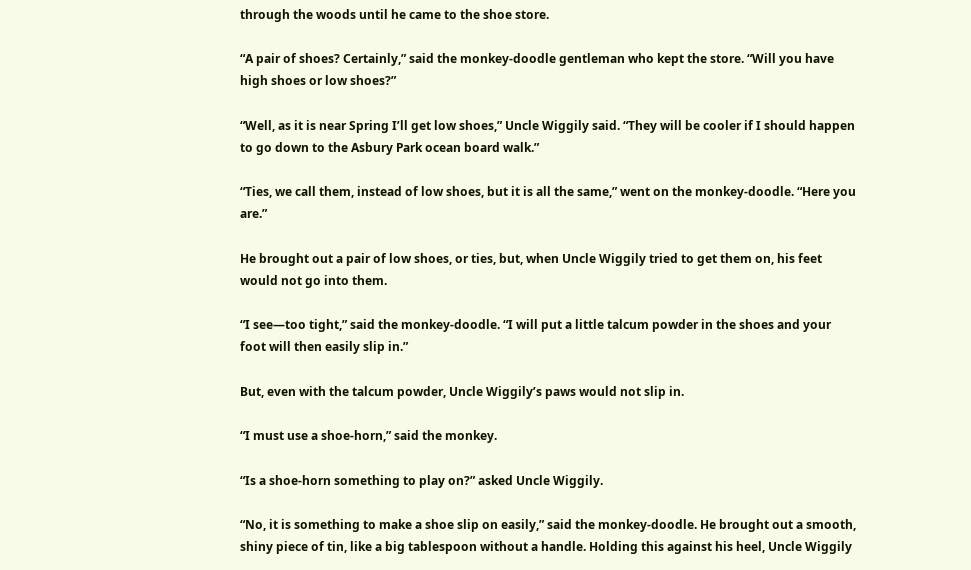through the woods until he came to the shoe store.

“A pair of shoes? Certainly,” said the monkey-doodle gentleman who kept the store. “Will you have high shoes or low shoes?”

“Well, as it is near Spring I’ll get low shoes,” Uncle Wiggily said. “They will be cooler if I should happen to go down to the Asbury Park ocean board walk.”

“Ties, we call them, instead of low shoes, but it is all the same,” went on the monkey-doodle. “Here you are.”

He brought out a pair of low shoes, or ties, but, when Uncle Wiggily tried to get them on, his feet would not go into them.

“I see—too tight,” said the monkey-doodle. “I will put a little talcum powder in the shoes and your foot will then easily slip in.”

But, even with the talcum powder, Uncle Wiggily’s paws would not slip in.

“I must use a shoe-horn,” said the monkey.

“Is a shoe-horn something to play on?” asked Uncle Wiggily.

“No, it is something to make a shoe slip on easily,” said the monkey-doodle. He brought out a smooth, shiny piece of tin, like a big tablespoon without a handle. Holding this against his heel, Uncle Wiggily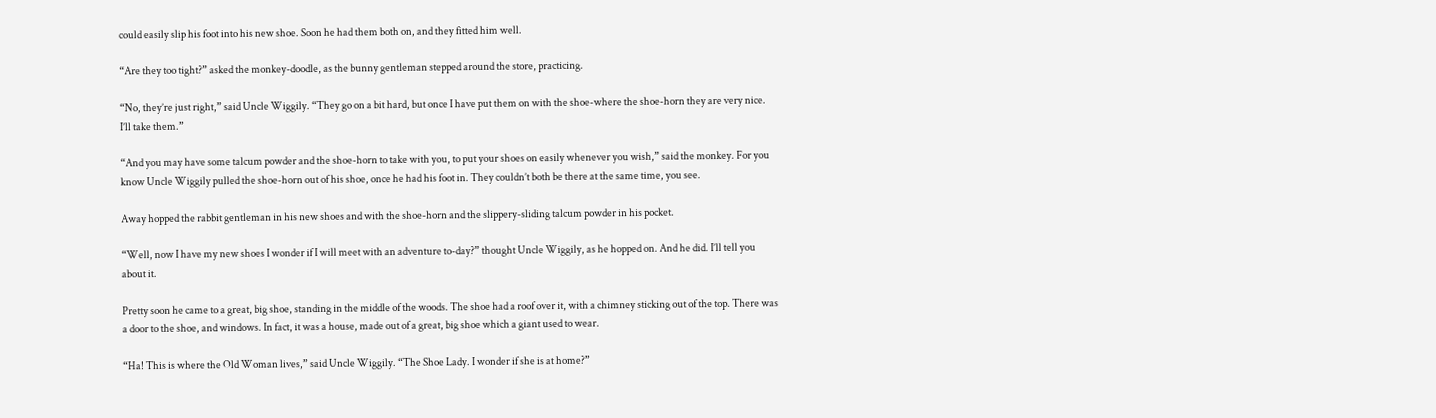could easily slip his foot into his new shoe. Soon he had them both on, and they fitted him well.

“Are they too tight?” asked the monkey-doodle, as the bunny gentleman stepped around the store, practicing.

“No, they’re just right,” said Uncle Wiggily. “They go on a bit hard, but once I have put them on with the shoe-where the shoe-horn they are very nice. I’ll take them.”

“And you may have some talcum powder and the shoe-horn to take with you, to put your shoes on easily whenever you wish,” said the monkey. For you know Uncle Wiggily pulled the shoe-horn out of his shoe, once he had his foot in. They couldn’t both be there at the same time, you see.

Away hopped the rabbit gentleman in his new shoes and with the shoe-horn and the slippery-sliding talcum powder in his pocket.

“Well, now I have my new shoes I wonder if I will meet with an adventure to-day?” thought Uncle Wiggily, as he hopped on. And he did. I’ll tell you about it.

Pretty soon he came to a great, big shoe, standing in the middle of the woods. The shoe had a roof over it, with a chimney sticking out of the top. There was a door to the shoe, and windows. In fact, it was a house, made out of a great, big shoe which a giant used to wear.

“Ha! This is where the Old Woman lives,” said Uncle Wiggily. “The Shoe Lady. I wonder if she is at home?”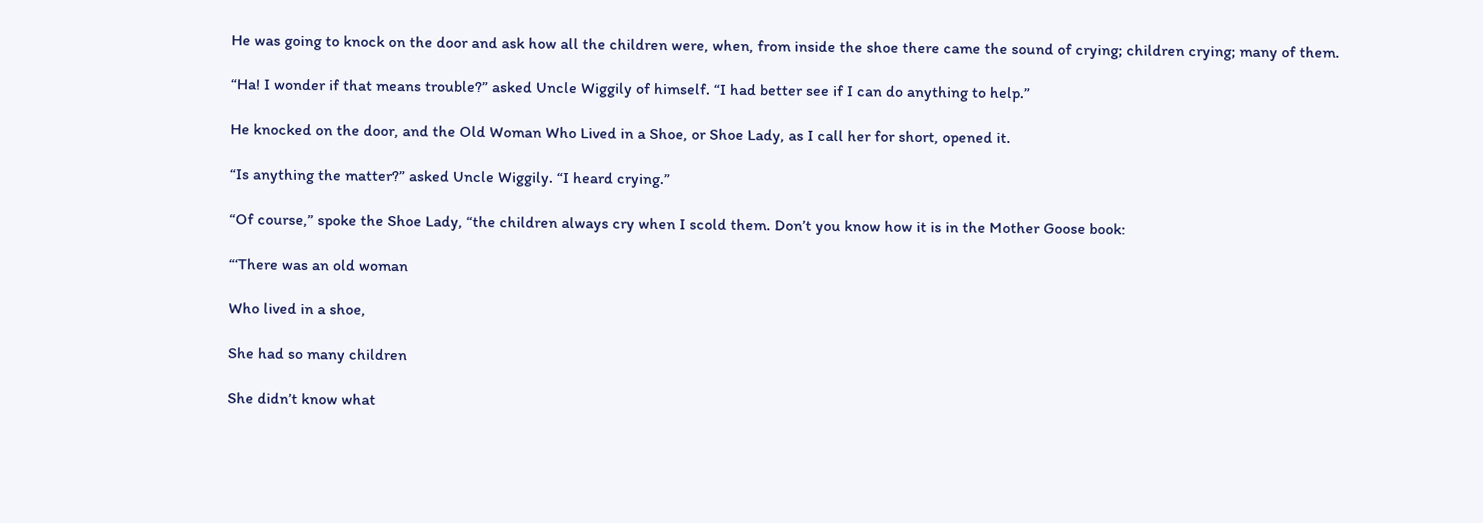He was going to knock on the door and ask how all the children were, when, from inside the shoe there came the sound of crying; children crying; many of them.

“Ha! I wonder if that means trouble?” asked Uncle Wiggily of himself. “I had better see if I can do anything to help.”

He knocked on the door, and the Old Woman Who Lived in a Shoe, or Shoe Lady, as I call her for short, opened it.

“Is anything the matter?” asked Uncle Wiggily. “I heard crying.”

“Of course,” spoke the Shoe Lady, “the children always cry when I scold them. Don’t you know how it is in the Mother Goose book:

“‘There was an old woman

Who lived in a shoe,

She had so many children

She didn’t know what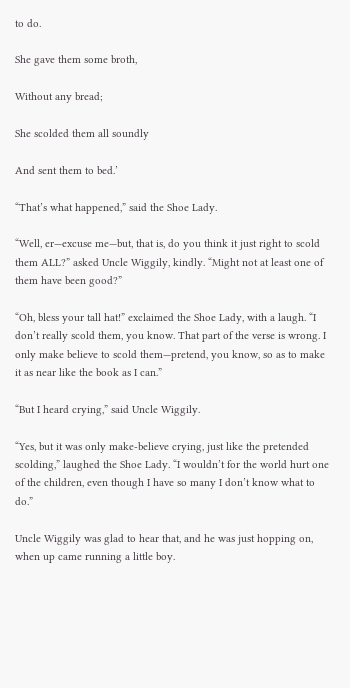to do.

She gave them some broth,

Without any bread;

She scolded them all soundly

And sent them to bed.’

“That’s what happened,” said the Shoe Lady.

“Well, er—excuse me—but, that is, do you think it just right to scold them ALL?” asked Uncle Wiggily, kindly. “Might not at least one of them have been good?”

“Oh, bless your tall hat!” exclaimed the Shoe Lady, with a laugh. “I don’t really scold them, you know. That part of the verse is wrong. I only make believe to scold them—pretend, you know, so as to make it as near like the book as I can.”

“But I heard crying,” said Uncle Wiggily.

“Yes, but it was only make-believe crying, just like the pretended scolding,” laughed the Shoe Lady. “I wouldn’t for the world hurt one of the children, even though I have so many I don’t know what to do.”

Uncle Wiggily was glad to hear that, and he was just hopping on, when up came running a little boy.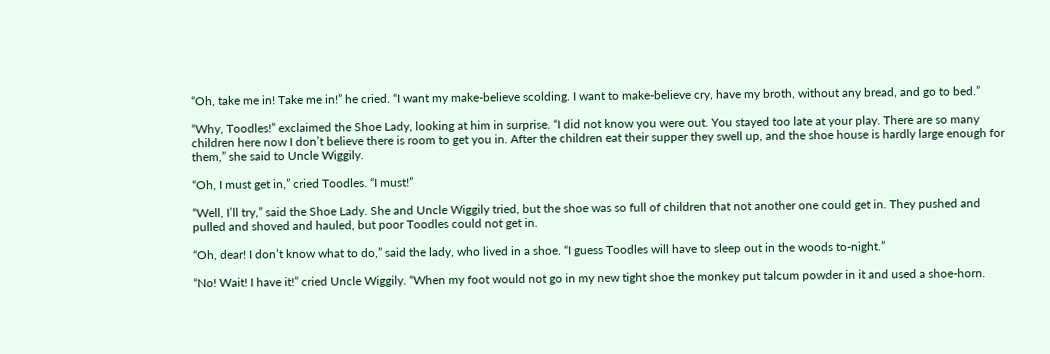“Oh, take me in! Take me in!” he cried. “I want my make-believe scolding. I want to make-believe cry, have my broth, without any bread, and go to bed.”

“Why, Toodles!” exclaimed the Shoe Lady, looking at him in surprise. “I did not know you were out. You stayed too late at your play. There are so many children here now I don’t believe there is room to get you in. After the children eat their supper they swell up, and the shoe house is hardly large enough for them,” she said to Uncle Wiggily.

“Oh, I must get in,” cried Toodles. “I must!”

“Well, I’ll try,” said the Shoe Lady. She and Uncle Wiggily tried, but the shoe was so full of children that not another one could get in. They pushed and pulled and shoved and hauled, but poor Toodles could not get in.

“Oh, dear! I don’t know what to do,” said the lady, who lived in a shoe. “I guess Toodles will have to sleep out in the woods to-night.”

“No! Wait! I have it!” cried Uncle Wiggily. “When my foot would not go in my new tight shoe the monkey put talcum powder in it and used a shoe-horn.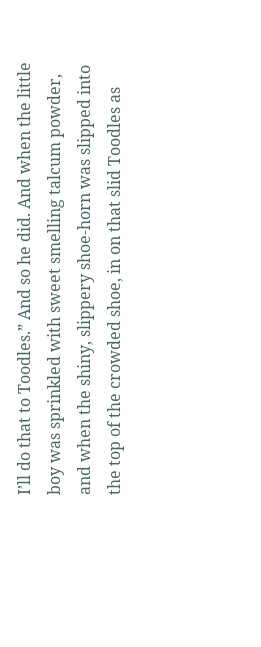I’ll do that to Toodles.” And so he did. And when the little boy was sprinkled with sweet smelling talcum powder, and when the shiny, slippery shoe-horn was slipped into the top of the crowded shoe, in on that slid Toodles as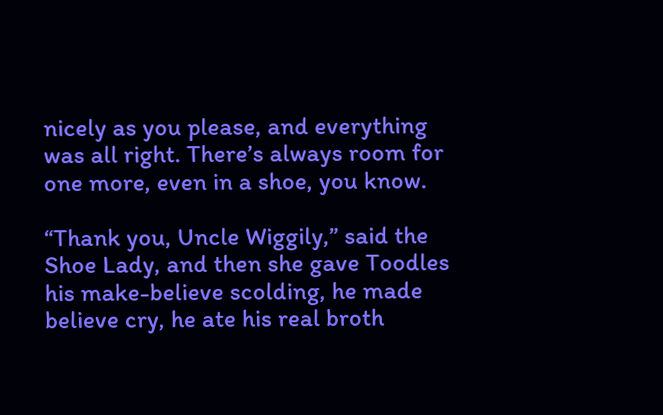nicely as you please, and everything was all right. There’s always room for one more, even in a shoe, you know.

“Thank you, Uncle Wiggily,” said the Shoe Lady, and then she gave Toodles his make-believe scolding, he made believe cry, he ate his real broth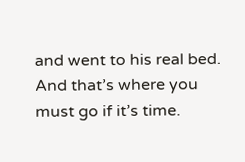and went to his real bed. And that’s where you must go if it’s time.